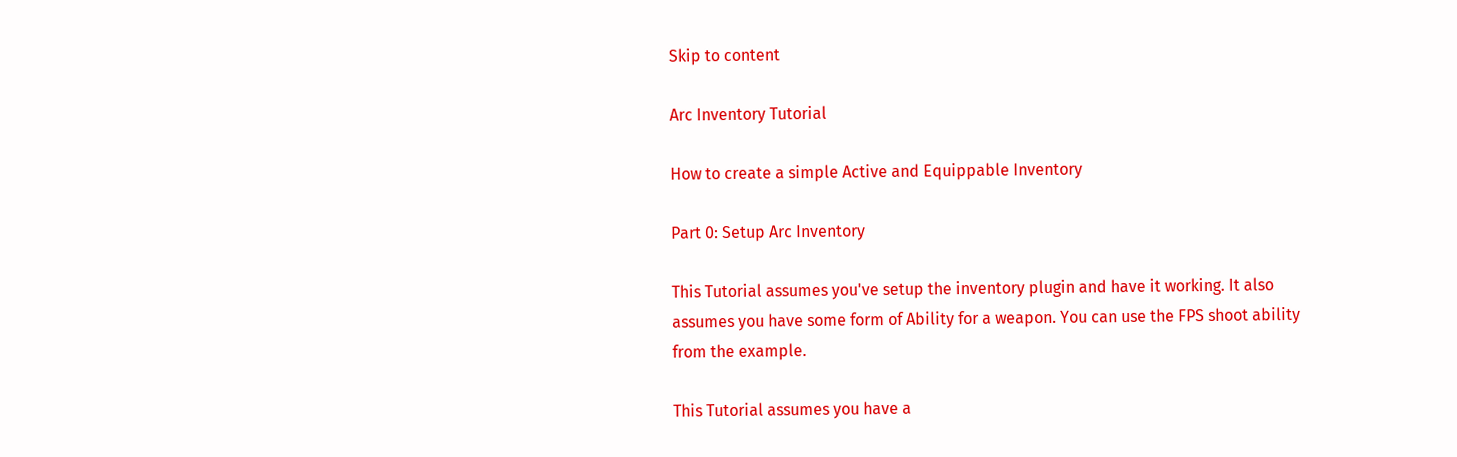Skip to content

Arc Inventory Tutorial

How to create a simple Active and Equippable Inventory

Part 0: Setup Arc Inventory

This Tutorial assumes you've setup the inventory plugin and have it working. It also assumes you have some form of Ability for a weapon. You can use the FPS shoot ability from the example.

This Tutorial assumes you have a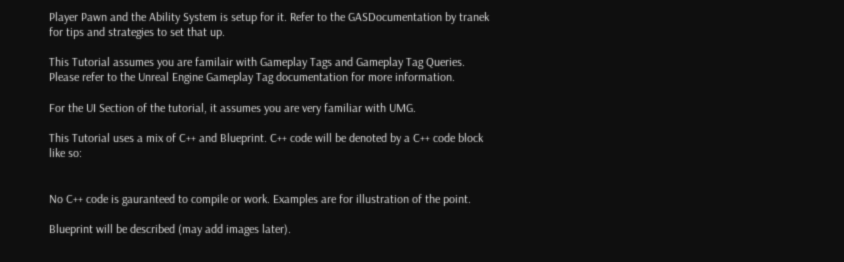Player Pawn and the Ability System is setup for it. Refer to the GASDocumentation by tranek for tips and strategies to set that up.

This Tutorial assumes you are familair with Gameplay Tags and Gameplay Tag Queries. Please refer to the Unreal Engine Gameplay Tag documentation for more information.

For the UI Section of the tutorial, it assumes you are very familiar with UMG.

This Tutorial uses a mix of C++ and Blueprint. C++ code will be denoted by a C++ code block like so:


No C++ code is gauranteed to compile or work. Examples are for illustration of the point.

Blueprint will be described (may add images later).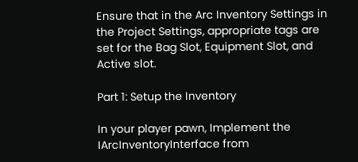Ensure that in the Arc Inventory Settings in the Project Settings, appropriate tags are set for the Bag Slot, Equipment Slot, and Active slot.

Part 1: Setup the Inventory

In your player pawn, Implement the IArcInventoryInterface from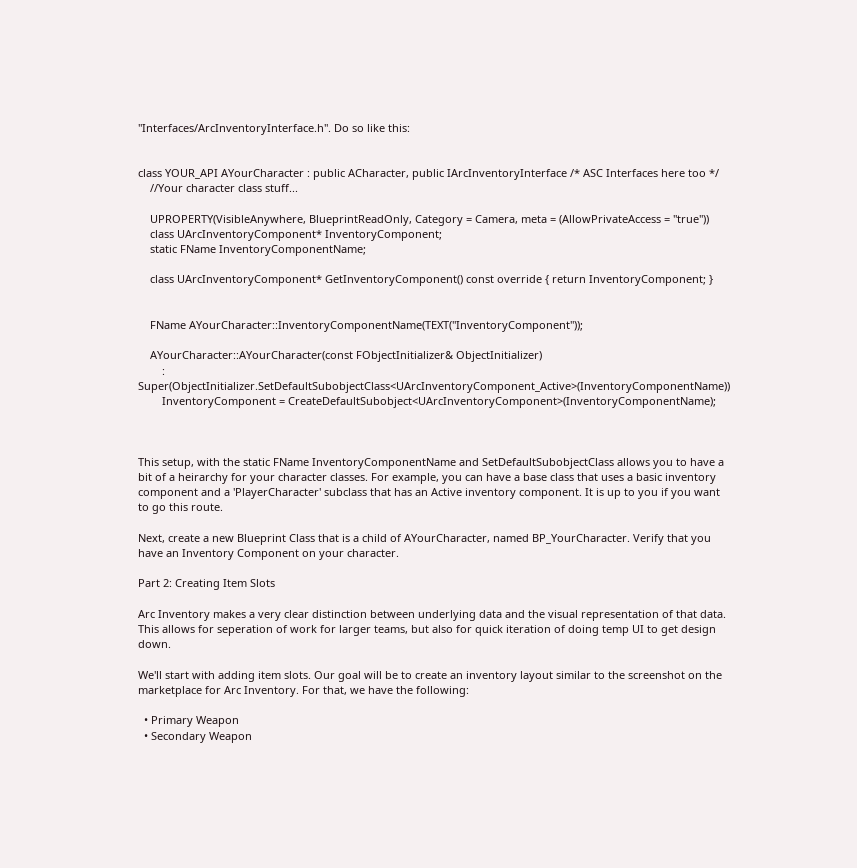"Interfaces/ArcInventoryInterface.h". Do so like this:


class YOUR_API AYourCharacter : public ACharacter, public IArcInventoryInterface /* ASC Interfaces here too */
    //Your character class stuff...

    UPROPERTY(VisibleAnywhere, BlueprintReadOnly, Category = Camera, meta = (AllowPrivateAccess = "true"))
    class UArcInventoryComponent* InventoryComponent;
    static FName InventoryComponentName;

    class UArcInventoryComponent* GetInventoryComponent() const override { return InventoryComponent; }


    FName AYourCharacter::InventoryComponentName(TEXT("InventoryComponent"));

    AYourCharacter::AYourCharacter(const FObjectInitializer& ObjectInitializer)
        : Super(ObjectInitializer.SetDefaultSubobjectClass<UArcInventoryComponent_Active>(InventoryComponentName))
        InventoryComponent = CreateDefaultSubobject<UArcInventoryComponent>(InventoryComponentName);



This setup, with the static FName InventoryComponentName and SetDefaultSubobjectClass allows you to have a bit of a heirarchy for your character classes. For example, you can have a base class that uses a basic inventory component and a 'PlayerCharacter' subclass that has an Active inventory component. It is up to you if you want to go this route.

Next, create a new Blueprint Class that is a child of AYourCharacter, named BP_YourCharacter. Verify that you have an Inventory Component on your character.

Part 2: Creating Item Slots

Arc Inventory makes a very clear distinction between underlying data and the visual representation of that data. This allows for seperation of work for larger teams, but also for quick iteration of doing temp UI to get design down.

We'll start with adding item slots. Our goal will be to create an inventory layout similar to the screenshot on the marketplace for Arc Inventory. For that, we have the following:

  • Primary Weapon
  • Secondary Weapon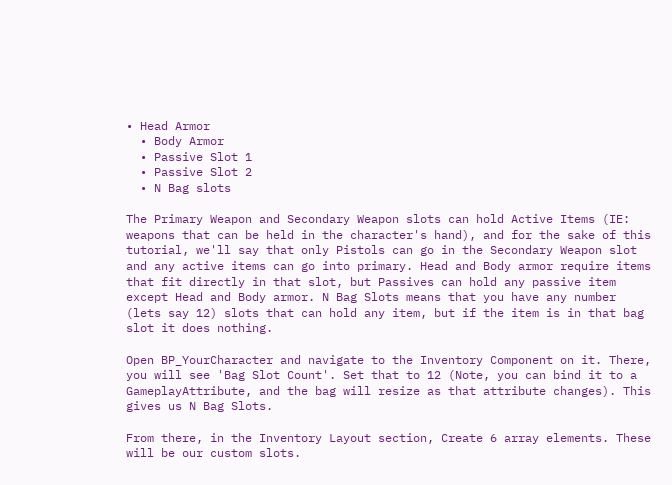• Head Armor
  • Body Armor
  • Passive Slot 1
  • Passive Slot 2
  • N Bag slots

The Primary Weapon and Secondary Weapon slots can hold Active Items (IE: weapons that can be held in the character's hand), and for the sake of this tutorial, we'll say that only Pistols can go in the Secondary Weapon slot and any active items can go into primary. Head and Body armor require items that fit directly in that slot, but Passives can hold any passive item except Head and Body armor. N Bag Slots means that you have any number (lets say 12) slots that can hold any item, but if the item is in that bag slot it does nothing.

Open BP_YourCharacter and navigate to the Inventory Component on it. There, you will see 'Bag Slot Count'. Set that to 12 (Note, you can bind it to a GameplayAttribute, and the bag will resize as that attribute changes). This gives us N Bag Slots.

From there, in the Inventory Layout section, Create 6 array elements. These will be our custom slots.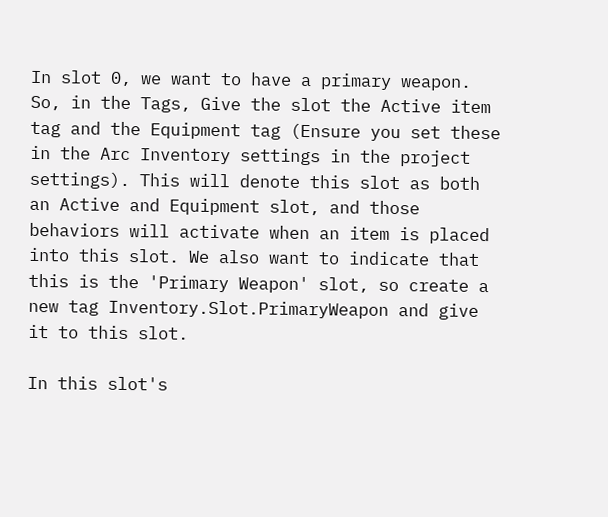In slot 0, we want to have a primary weapon. So, in the Tags, Give the slot the Active item tag and the Equipment tag (Ensure you set these in the Arc Inventory settings in the project settings). This will denote this slot as both an Active and Equipment slot, and those behaviors will activate when an item is placed into this slot. We also want to indicate that this is the 'Primary Weapon' slot, so create a new tag Inventory.Slot.PrimaryWeapon and give it to this slot.

In this slot's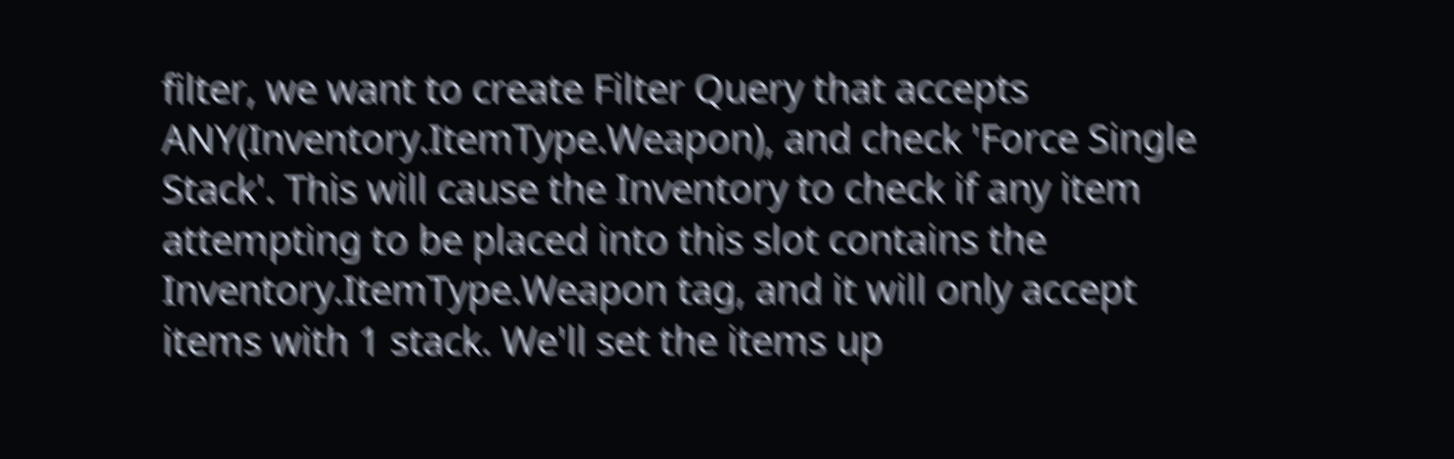filter, we want to create Filter Query that accepts ANY(Inventory.ItemType.Weapon), and check 'Force Single Stack'. This will cause the Inventory to check if any item attempting to be placed into this slot contains the Inventory.ItemType.Weapon tag, and it will only accept items with 1 stack. We'll set the items up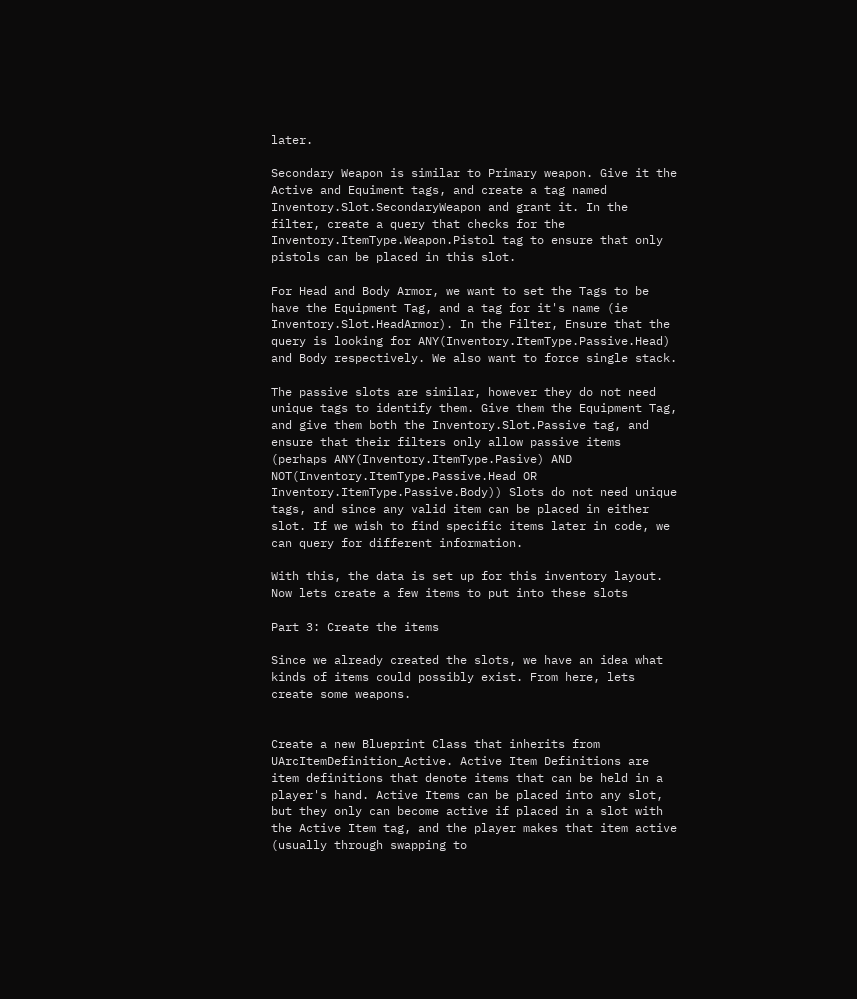later.

Secondary Weapon is similar to Primary weapon. Give it the Active and Equiment tags, and create a tag named Inventory.Slot.SecondaryWeapon and grant it. In the filter, create a query that checks for the Inventory.ItemType.Weapon.Pistol tag to ensure that only pistols can be placed in this slot.

For Head and Body Armor, we want to set the Tags to be have the Equipment Tag, and a tag for it's name (ie Inventory.Slot.HeadArmor). In the Filter, Ensure that the query is looking for ANY(Inventory.ItemType.Passive.Head) and Body respectively. We also want to force single stack.

The passive slots are similar, however they do not need unique tags to identify them. Give them the Equipment Tag, and give them both the Inventory.Slot.Passive tag, and ensure that their filters only allow passive items (perhaps ANY(Inventory.ItemType.Pasive) AND NOT(Inventory.ItemType.Passive.Head OR Inventory.ItemType.Passive.Body)) Slots do not need unique tags, and since any valid item can be placed in either slot. If we wish to find specific items later in code, we can query for different information.

With this, the data is set up for this inventory layout. Now lets create a few items to put into these slots

Part 3: Create the items

Since we already created the slots, we have an idea what kinds of items could possibly exist. From here, lets create some weapons.


Create a new Blueprint Class that inherits from UArcItemDefinition_Active. Active Item Definitions are item definitions that denote items that can be held in a player's hand. Active Items can be placed into any slot, but they only can become active if placed in a slot with the Active Item tag, and the player makes that item active (usually through swapping to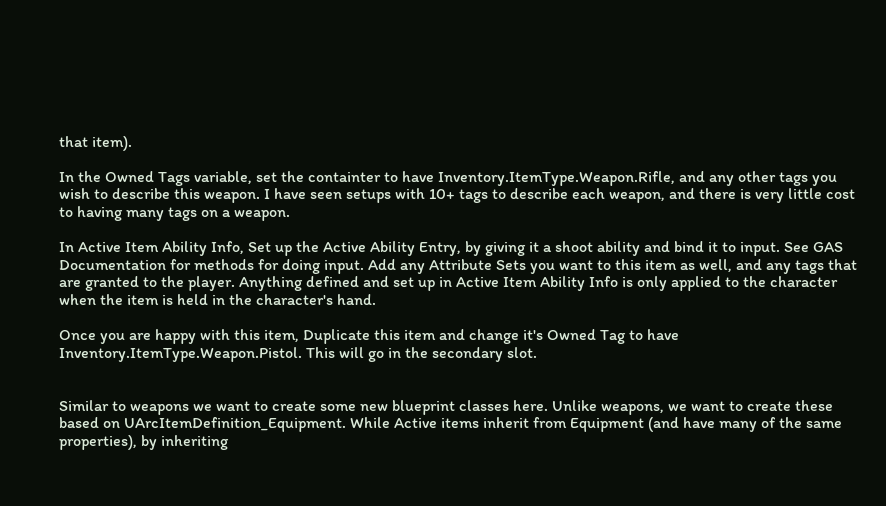that item).

In the Owned Tags variable, set the containter to have Inventory.ItemType.Weapon.Rifle, and any other tags you wish to describe this weapon. I have seen setups with 10+ tags to describe each weapon, and there is very little cost to having many tags on a weapon.

In Active Item Ability Info, Set up the Active Ability Entry, by giving it a shoot ability and bind it to input. See GAS Documentation for methods for doing input. Add any Attribute Sets you want to this item as well, and any tags that are granted to the player. Anything defined and set up in Active Item Ability Info is only applied to the character when the item is held in the character's hand.

Once you are happy with this item, Duplicate this item and change it's Owned Tag to have Inventory.ItemType.Weapon.Pistol. This will go in the secondary slot.


Similar to weapons we want to create some new blueprint classes here. Unlike weapons, we want to create these based on UArcItemDefinition_Equipment. While Active items inherit from Equipment (and have many of the same properties), by inheriting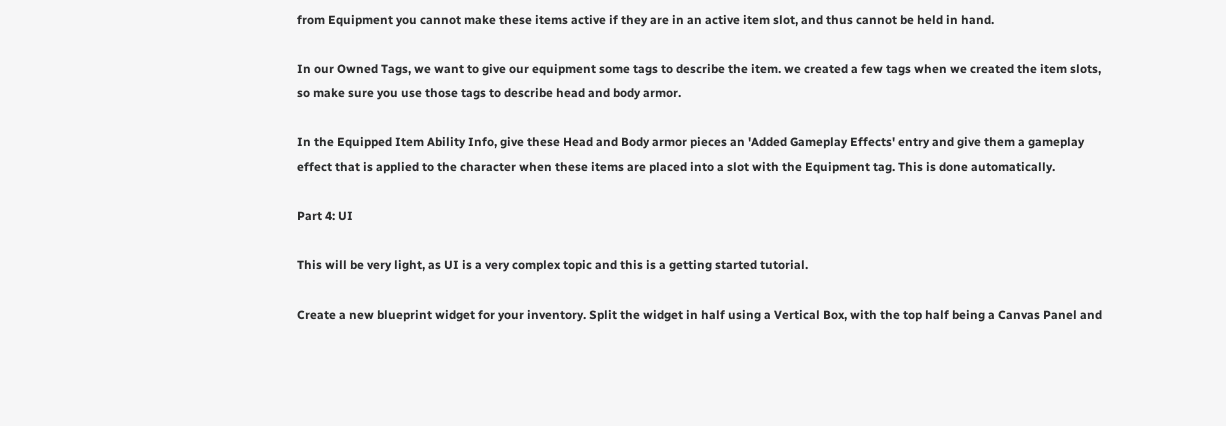from Equipment you cannot make these items active if they are in an active item slot, and thus cannot be held in hand.

In our Owned Tags, we want to give our equipment some tags to describe the item. we created a few tags when we created the item slots, so make sure you use those tags to describe head and body armor.

In the Equipped Item Ability Info, give these Head and Body armor pieces an 'Added Gameplay Effects' entry and give them a gameplay effect that is applied to the character when these items are placed into a slot with the Equipment tag. This is done automatically.

Part 4: UI

This will be very light, as UI is a very complex topic and this is a getting started tutorial.

Create a new blueprint widget for your inventory. Split the widget in half using a Vertical Box, with the top half being a Canvas Panel and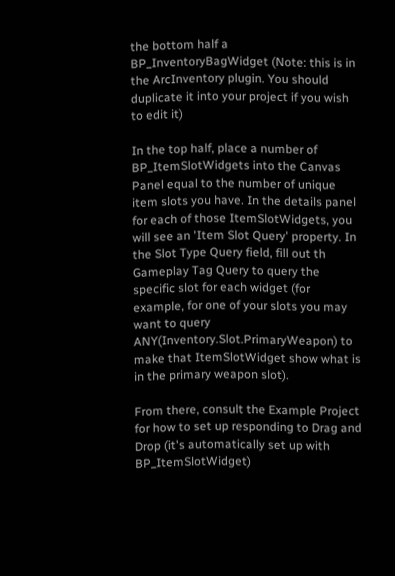the bottom half a BP_InventoryBagWidget (Note: this is in the ArcInventory plugin. You should duplicate it into your project if you wish to edit it)

In the top half, place a number of BP_ItemSlotWidgets into the Canvas Panel equal to the number of unique item slots you have. In the details panel for each of those ItemSlotWidgets, you will see an 'Item Slot Query' property. In the Slot Type Query field, fill out th Gameplay Tag Query to query the specific slot for each widget (for example, for one of your slots you may want to query ANY(Inventory.Slot.PrimaryWeapon) to make that ItemSlotWidget show what is in the primary weapon slot).

From there, consult the Example Project for how to set up responding to Drag and Drop (it's automatically set up with BP_ItemSlotWidget)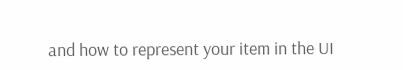and how to represent your item in the UI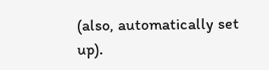(also, automatically set up).